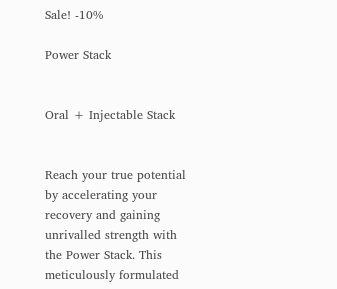Sale! -10%

Power Stack


Oral + Injectable Stack


Reach your true potential by accelerating your recovery and gaining unrivalled strength with the Power Stack. This meticulously formulated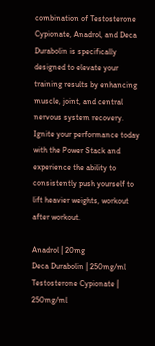combination of Testosterone Cypionate, Anadrol, and Deca Durabolin is specifically designed to elevate your training results by enhancing muscle, joint, and central nervous system recovery. Ignite your performance today with the Power Stack and experience the ability to consistently push yourself to lift heavier weights, workout after workout.

Anadrol | 20mg
Deca Durabolin | 250mg/ml
Testosterone Cypionate | 250mg/ml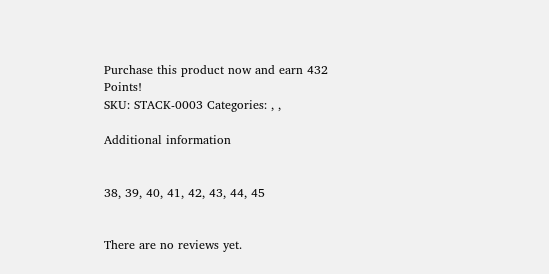Purchase this product now and earn 432 Points!
SKU: STACK-0003 Categories: , ,

Additional information


38, 39, 40, 41, 42, 43, 44, 45


There are no reviews yet.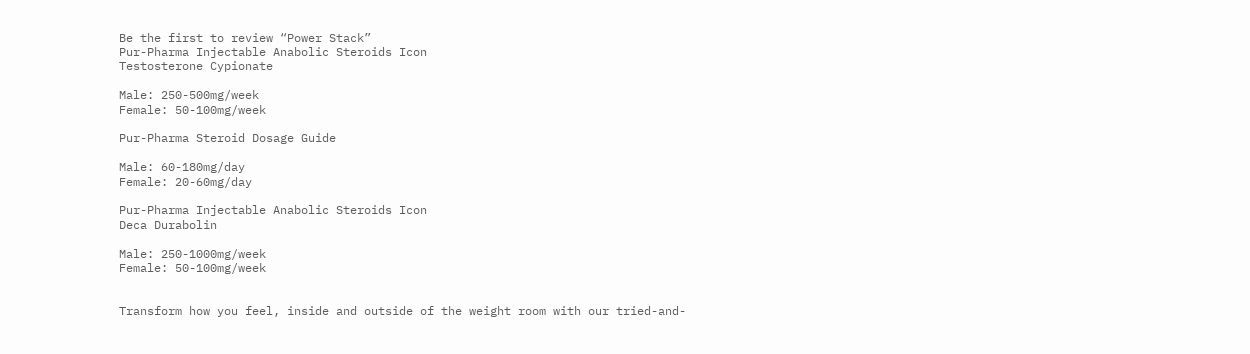Be the first to review “Power Stack”
Pur-Pharma Injectable Anabolic Steroids Icon
Testosterone Cypionate

Male: 250-500mg/week
Female: 50-100mg/week

Pur-Pharma Steroid Dosage Guide

Male: 60-180mg/day
Female: 20-60mg/day

Pur-Pharma Injectable Anabolic Steroids Icon
Deca Durabolin

Male: 250-1000mg/week
Female: 50-100mg/week


Transform how you feel, inside and outside of the weight room with our tried-and-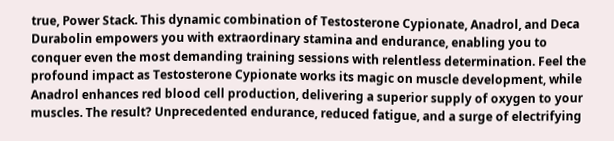true, Power Stack. This dynamic combination of Testosterone Cypionate, Anadrol, and Deca Durabolin empowers you with extraordinary stamina and endurance, enabling you to conquer even the most demanding training sessions with relentless determination. Feel the profound impact as Testosterone Cypionate works its magic on muscle development, while Anadrol enhances red blood cell production, delivering a superior supply of oxygen to your muscles. The result? Unprecedented endurance, reduced fatigue, and a surge of electrifying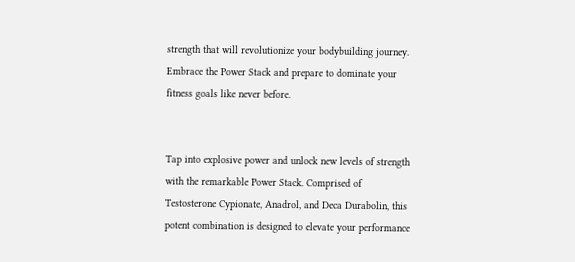strength that will revolutionize your bodybuilding journey. Embrace the Power Stack and prepare to dominate your fitness goals like never before.


Tap into explosive power and unlock new levels of strength with the remarkable Power Stack. Comprised of Testosterone Cypionate, Anadrol, and Deca Durabolin, this potent combination is designed to elevate your performance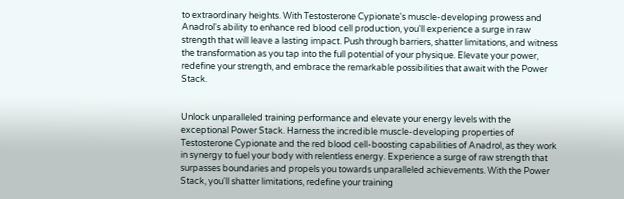to extraordinary heights. With Testosterone Cypionate's muscle-developing prowess and Anadrol's ability to enhance red blood cell production, you'll experience a surge in raw strength that will leave a lasting impact. Push through barriers, shatter limitations, and witness the transformation as you tap into the full potential of your physique. Elevate your power, redefine your strength, and embrace the remarkable possibilities that await with the Power Stack.


Unlock unparalleled training performance and elevate your energy levels with the exceptional Power Stack. Harness the incredible muscle-developing properties of Testosterone Cypionate and the red blood cell-boosting capabilities of Anadrol, as they work in synergy to fuel your body with relentless energy. Experience a surge of raw strength that surpasses boundaries and propels you towards unparalleled achievements. With the Power Stack, you'll shatter limitations, redefine your training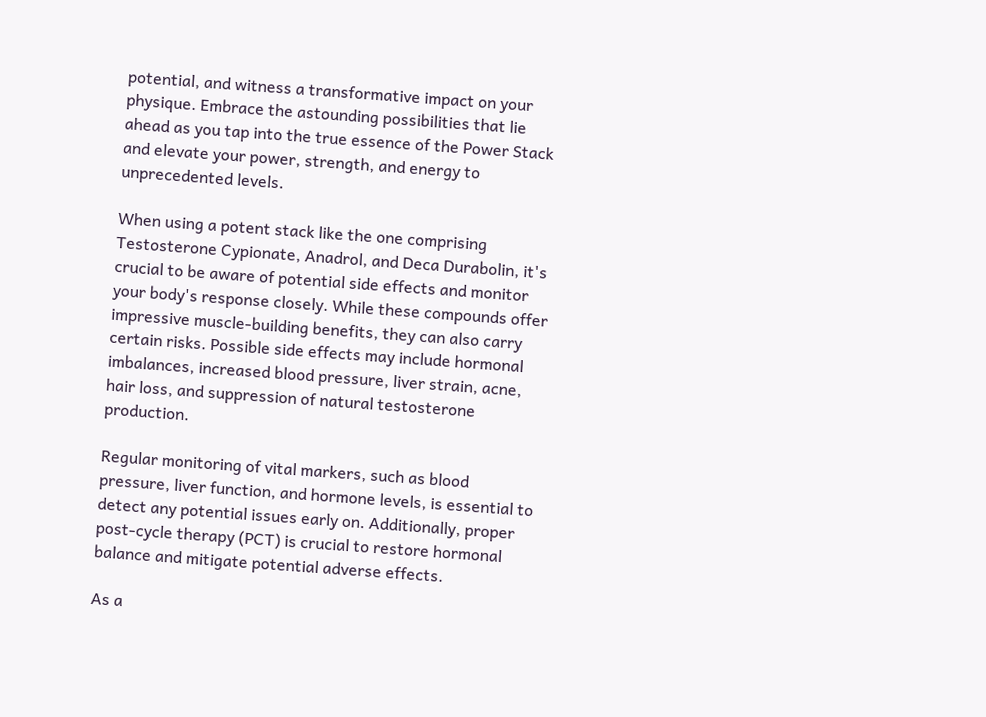potential, and witness a transformative impact on your physique. Embrace the astounding possibilities that lie ahead as you tap into the true essence of the Power Stack and elevate your power, strength, and energy to unprecedented levels.

When using a potent stack like the one comprising Testosterone Cypionate, Anadrol, and Deca Durabolin, it's crucial to be aware of potential side effects and monitor your body's response closely. While these compounds offer impressive muscle-building benefits, they can also carry certain risks. Possible side effects may include hormonal imbalances, increased blood pressure, liver strain, acne, hair loss, and suppression of natural testosterone production.

Regular monitoring of vital markers, such as blood pressure, liver function, and hormone levels, is essential to detect any potential issues early on. Additionally, proper post-cycle therapy (PCT) is crucial to restore hormonal balance and mitigate potential adverse effects.

As a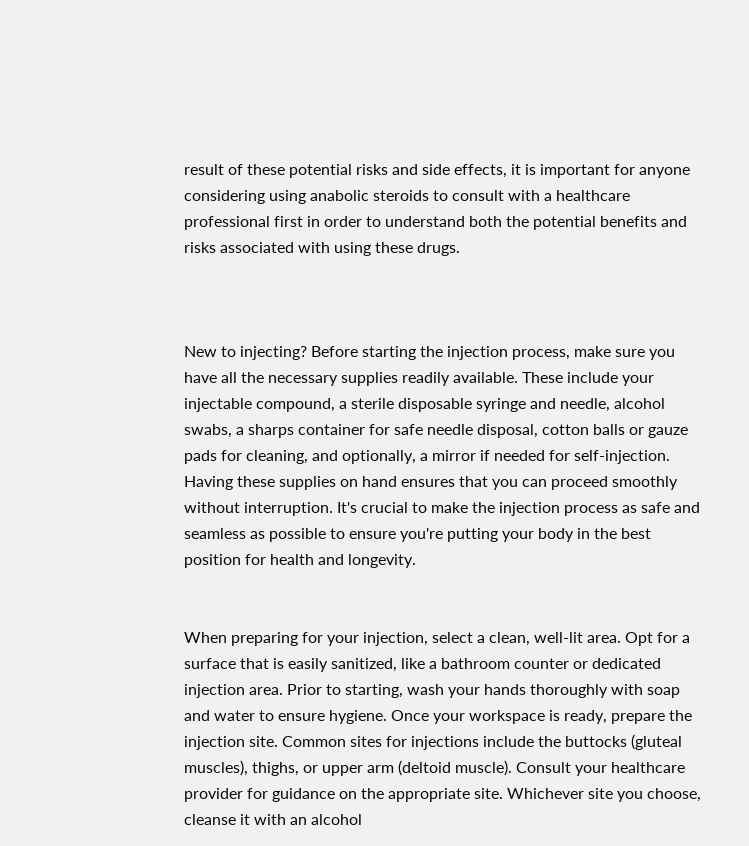result of these potential risks and side effects, it is important for anyone considering using anabolic steroids to consult with a healthcare professional first in order to understand both the potential benefits and risks associated with using these drugs.



New to injecting? Before starting the injection process, make sure you have all the necessary supplies readily available. These include your injectable compound, a sterile disposable syringe and needle, alcohol swabs, a sharps container for safe needle disposal, cotton balls or gauze pads for cleaning, and optionally, a mirror if needed for self-injection. Having these supplies on hand ensures that you can proceed smoothly without interruption. It's crucial to make the injection process as safe and seamless as possible to ensure you're putting your body in the best position for health and longevity.


When preparing for your injection, select a clean, well-lit area. Opt for a surface that is easily sanitized, like a bathroom counter or dedicated injection area. Prior to starting, wash your hands thoroughly with soap and water to ensure hygiene. Once your workspace is ready, prepare the injection site. Common sites for injections include the buttocks (gluteal muscles), thighs, or upper arm (deltoid muscle). Consult your healthcare provider for guidance on the appropriate site. Whichever site you choose, cleanse it with an alcohol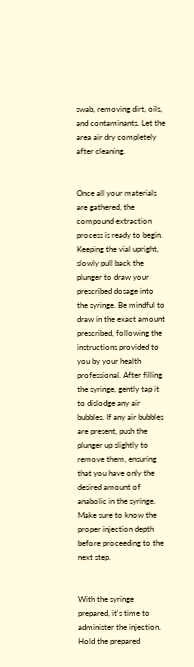swab, removing dirt, oils, and contaminants. Let the area air dry completely after cleaning.


Once all your materials are gathered, the compound extraction process is ready to begin. Keeping the vial upright, slowly pull back the plunger to draw your prescribed dosage into the syringe. Be mindful to draw in the exact amount prescribed, following the instructions provided to you by your health professional. After filling the syringe, gently tap it to dislodge any air bubbles. If any air bubbles are present, push the plunger up slightly to remove them, ensuring that you have only the desired amount of anabolic in the syringe. Make sure to know the proper injection depth before proceeding to the next step.


With the syringe prepared, it's time to administer the injection. Hold the prepared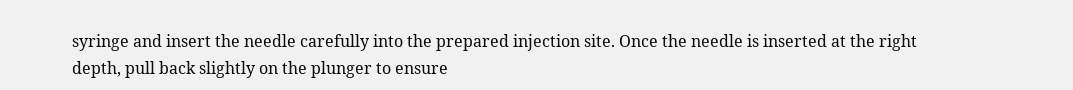syringe and insert the needle carefully into the prepared injection site. Once the needle is inserted at the right depth, pull back slightly on the plunger to ensure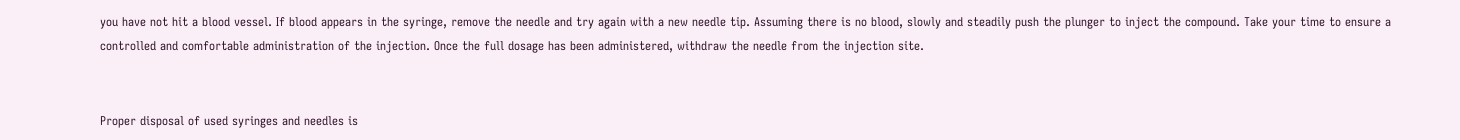you have not hit a blood vessel. If blood appears in the syringe, remove the needle and try again with a new needle tip. Assuming there is no blood, slowly and steadily push the plunger to inject the compound. Take your time to ensure a controlled and comfortable administration of the injection. Once the full dosage has been administered, withdraw the needle from the injection site.


Proper disposal of used syringes and needles is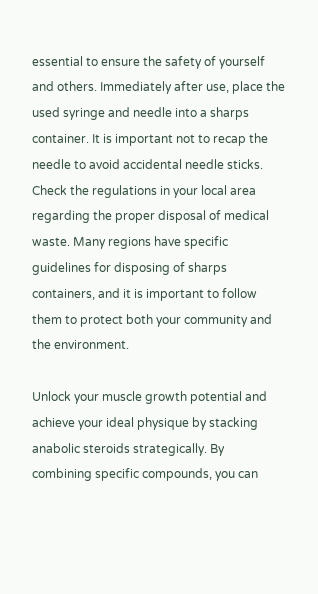essential to ensure the safety of yourself and others. Immediately after use, place the used syringe and needle into a sharps container. It is important not to recap the needle to avoid accidental needle sticks. Check the regulations in your local area regarding the proper disposal of medical waste. Many regions have specific guidelines for disposing of sharps containers, and it is important to follow them to protect both your community and the environment.

Unlock your muscle growth potential and achieve your ideal physique by stacking anabolic steroids strategically. By combining specific compounds, you can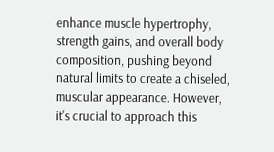enhance muscle hypertrophy, strength gains, and overall body composition, pushing beyond natural limits to create a chiseled, muscular appearance. However, it's crucial to approach this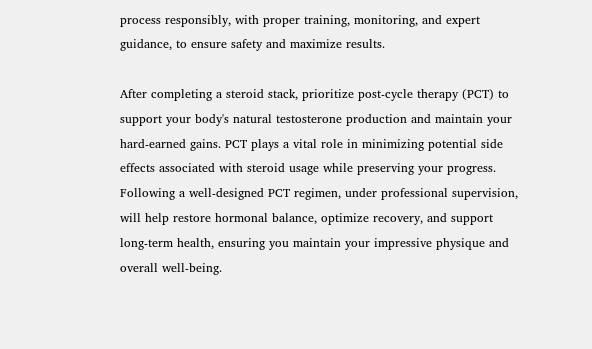process responsibly, with proper training, monitoring, and expert guidance, to ensure safety and maximize results.

After completing a steroid stack, prioritize post-cycle therapy (PCT) to support your body's natural testosterone production and maintain your hard-earned gains. PCT plays a vital role in minimizing potential side effects associated with steroid usage while preserving your progress. Following a well-designed PCT regimen, under professional supervision, will help restore hormonal balance, optimize recovery, and support long-term health, ensuring you maintain your impressive physique and overall well-being.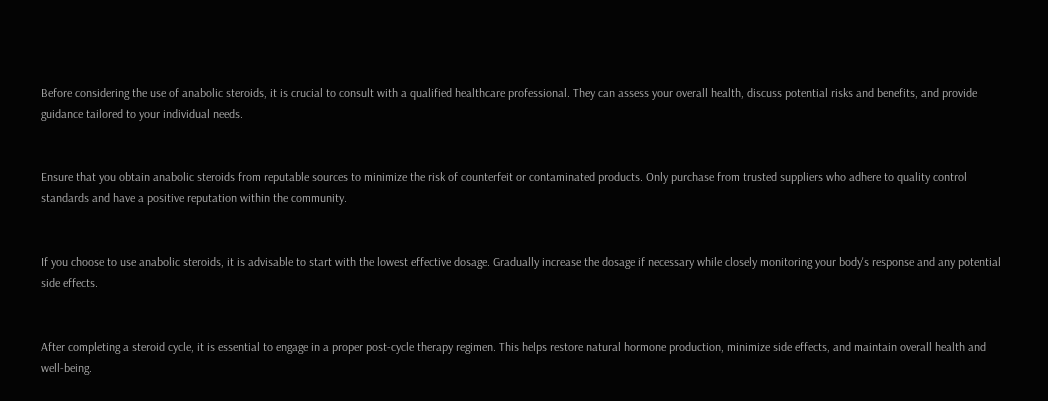Before considering the use of anabolic steroids, it is crucial to consult with a qualified healthcare professional. They can assess your overall health, discuss potential risks and benefits, and provide guidance tailored to your individual needs.


Ensure that you obtain anabolic steroids from reputable sources to minimize the risk of counterfeit or contaminated products. Only purchase from trusted suppliers who adhere to quality control standards and have a positive reputation within the community.


If you choose to use anabolic steroids, it is advisable to start with the lowest effective dosage. Gradually increase the dosage if necessary while closely monitoring your body's response and any potential side effects.


After completing a steroid cycle, it is essential to engage in a proper post-cycle therapy regimen. This helps restore natural hormone production, minimize side effects, and maintain overall health and well-being.